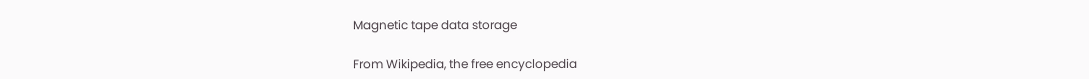Magnetic tape data storage

From Wikipedia, the free encyclopedia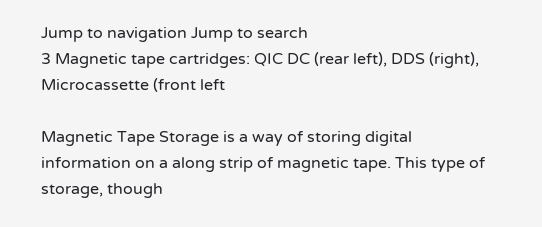Jump to navigation Jump to search
3 Magnetic tape cartridges: QIC DC (rear left), DDS (right), Microcassette (front left

Magnetic Tape Storage is a way of storing digital information on a along strip of magnetic tape. This type of storage, though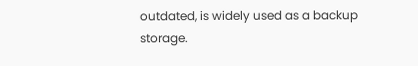outdated, is widely used as a backup storage.